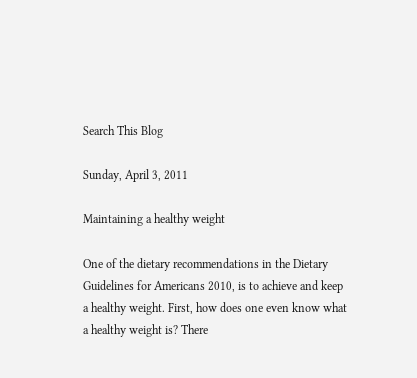Search This Blog

Sunday, April 3, 2011

Maintaining a healthy weight

One of the dietary recommendations in the Dietary Guidelines for Americans 2010, is to achieve and keep a healthy weight. First, how does one even know what a healthy weight is? There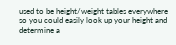used to be height/weight tables everywhere so you could easily look up your height and determine a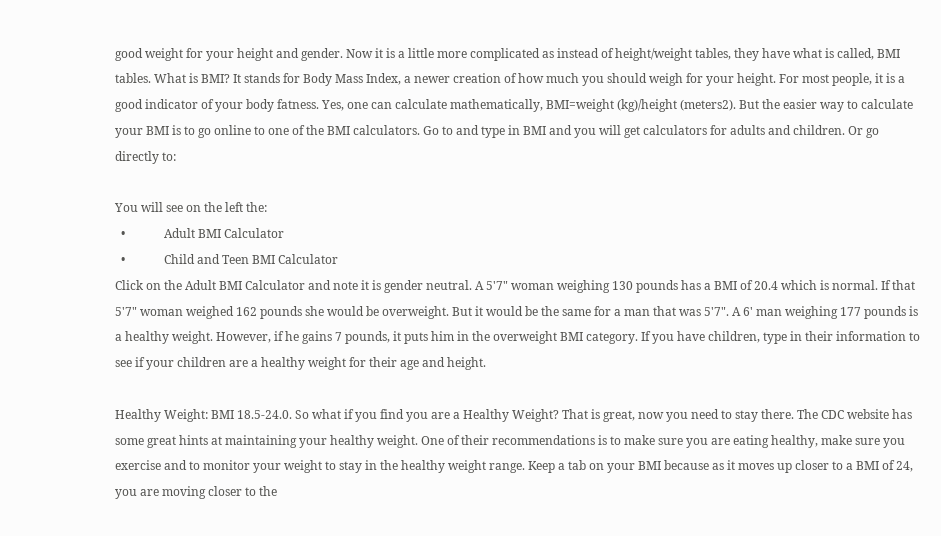good weight for your height and gender. Now it is a little more complicated as instead of height/weight tables, they have what is called, BMI tables. What is BMI? It stands for Body Mass Index, a newer creation of how much you should weigh for your height. For most people, it is a good indicator of your body fatness. Yes, one can calculate mathematically, BMI=weight (kg)/height (meters2). But the easier way to calculate your BMI is to go online to one of the BMI calculators. Go to and type in BMI and you will get calculators for adults and children. Or go directly to:

You will see on the left the:
  •             Adult BMI Calculator
  •             Child and Teen BMI Calculator
Click on the Adult BMI Calculator and note it is gender neutral. A 5'7" woman weighing 130 pounds has a BMI of 20.4 which is normal. If that 5'7" woman weighed 162 pounds she would be overweight. But it would be the same for a man that was 5'7". A 6' man weighing 177 pounds is a healthy weight. However, if he gains 7 pounds, it puts him in the overweight BMI category. If you have children, type in their information to see if your children are a healthy weight for their age and height.

Healthy Weight: BMI 18.5-24.0. So what if you find you are a Healthy Weight? That is great, now you need to stay there. The CDC website has some great hints at maintaining your healthy weight. One of their recommendations is to make sure you are eating healthy, make sure you exercise and to monitor your weight to stay in the healthy weight range. Keep a tab on your BMI because as it moves up closer to a BMI of 24, you are moving closer to the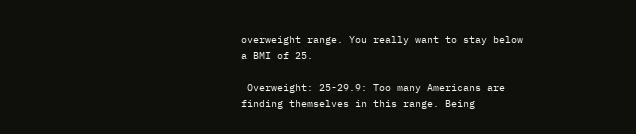overweight range. You really want to stay below a BMI of 25.

 Overweight: 25-29.9: Too many Americans are finding themselves in this range. Being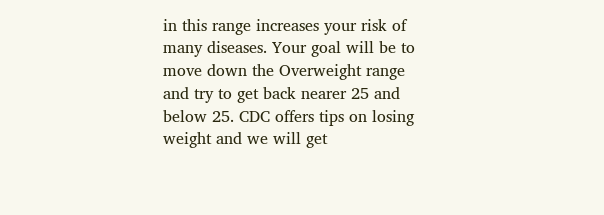in this range increases your risk of many diseases. Your goal will be to move down the Overweight range and try to get back nearer 25 and below 25. CDC offers tips on losing weight and we will get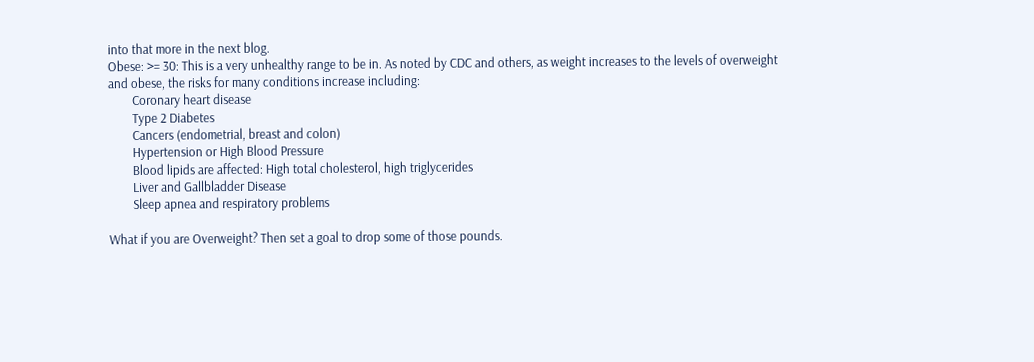into that more in the next blog.
Obese: >= 30: This is a very unhealthy range to be in. As noted by CDC and others, as weight increases to the levels of overweight and obese, the risks for many conditions increase including:
        Coronary heart disease
        Type 2 Diabetes
        Cancers (endometrial, breast and colon)
        Hypertension or High Blood Pressure
        Blood lipids are affected: High total cholesterol, high triglycerides
        Liver and Gallbladder Disease
        Sleep apnea and respiratory problems

What if you are Overweight? Then set a goal to drop some of those pounds.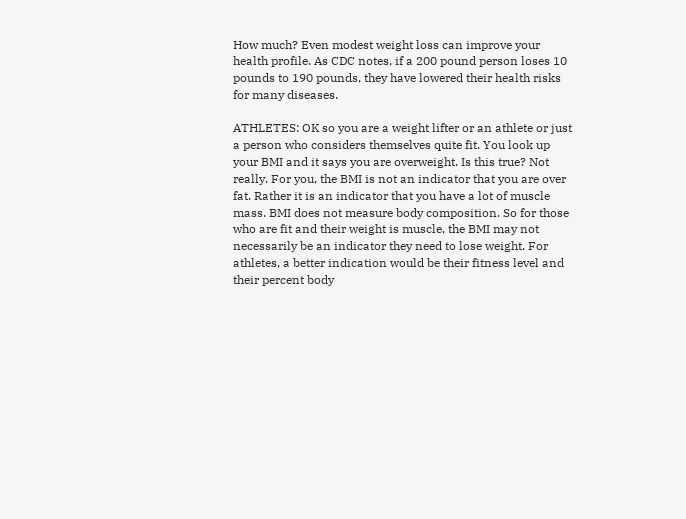How much? Even modest weight loss can improve your health profile. As CDC notes, if a 200 pound person loses 10 pounds to 190 pounds, they have lowered their health risks for many diseases.

ATHLETES: OK so you are a weight lifter or an athlete or just a person who considers themselves quite fit. You look up your BMI and it says you are overweight. Is this true? Not really. For you, the BMI is not an indicator that you are over fat. Rather it is an indicator that you have a lot of muscle mass. BMI does not measure body composition. So for those who are fit and their weight is muscle, the BMI may not necessarily be an indicator they need to lose weight. For athletes, a better indication would be their fitness level and their percent body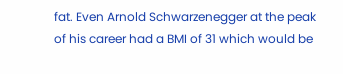fat. Even Arnold Schwarzenegger at the peak of his career had a BMI of 31 which would be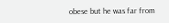obese but he was far from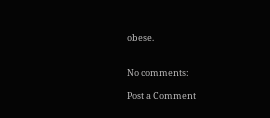obese.


No comments:

Post a Comment